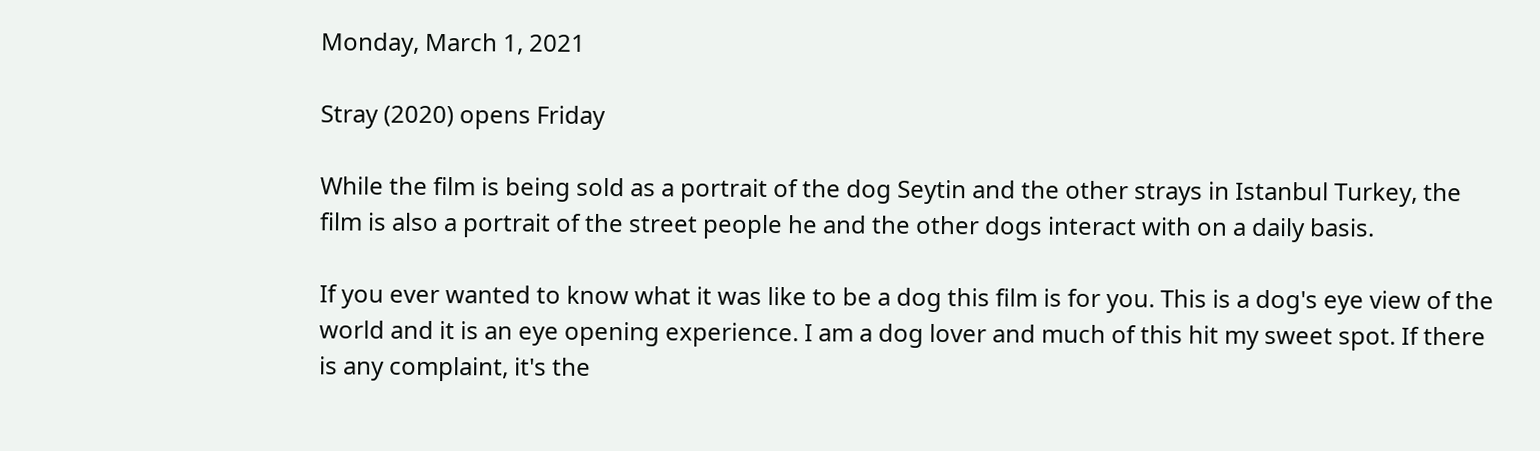Monday, March 1, 2021

Stray (2020) opens Friday

While the film is being sold as a portrait of the dog Seytin and the other strays in Istanbul Turkey, the film is also a portrait of the street people he and the other dogs interact with on a daily basis.

If you ever wanted to know what it was like to be a dog this film is for you. This is a dog's eye view of the world and it is an eye opening experience. I am a dog lover and much of this hit my sweet spot. If there is any complaint, it's the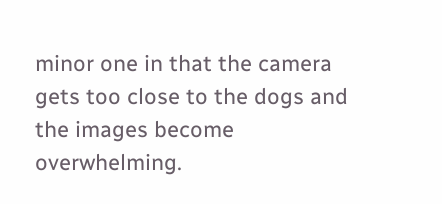minor one in that the camera gets too close to the dogs and the images become overwhelming.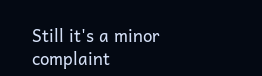Still it's a minor complaint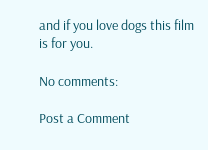and if you love dogs this film is for you.

No comments:

Post a Comment